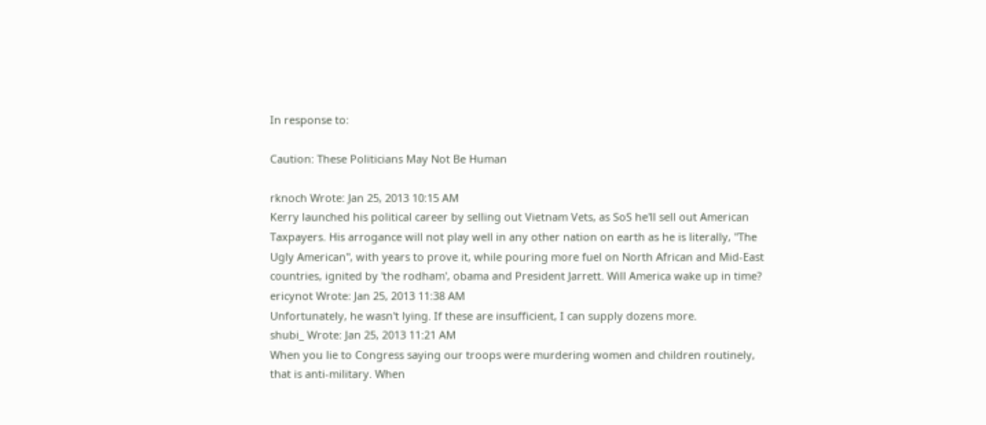In response to:

Caution: These Politicians May Not Be Human

rknoch Wrote: Jan 25, 2013 10:15 AM
Kerry launched his political career by selling out Vietnam Vets, as SoS he'll sell out American Taxpayers. His arrogance will not play well in any other nation on earth as he is literally, "The Ugly American", with years to prove it, while pouring more fuel on North African and Mid-East countries, ignited by 'the rodham', obama and President Jarrett. Will America wake up in time?
ericynot Wrote: Jan 25, 2013 11:38 AM
Unfortunately, he wasn't lying. If these are insufficient, I can supply dozens more.
shubi_ Wrote: Jan 25, 2013 11:21 AM
When you lie to Congress saying our troops were murdering women and children routinely, that is anti-military. When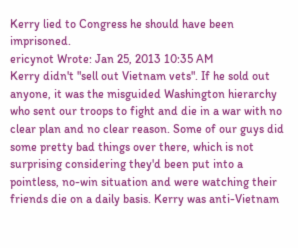Kerry lied to Congress he should have been imprisoned.
ericynot Wrote: Jan 25, 2013 10:35 AM
Kerry didn't "sell out Vietnam vets". If he sold out anyone, it was the misguided Washington hierarchy who sent our troops to fight and die in a war with no clear plan and no clear reason. Some of our guys did some pretty bad things over there, which is not surprising considering they'd been put into a pointless, no-win situation and were watching their friends die on a daily basis. Kerry was anti-Vietnam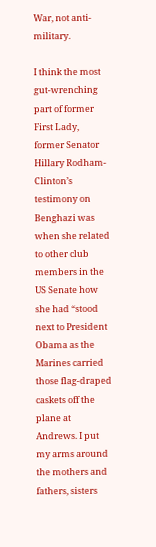War, not anti-military.

I think the most gut-wrenching part of former First Lady, former Senator Hillary Rodham-Clinton’s testimony on Benghazi was when she related to other club members in the US Senate how she had “stood next to President Obama as the Marines carried those flag-draped caskets off the plane at Andrews. I put my arms around the mothers and fathers, sisters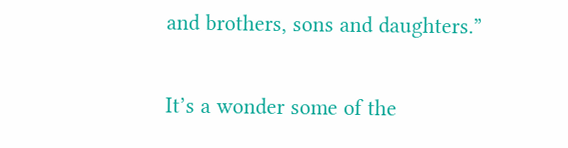and brothers, sons and daughters.”

It’s a wonder some of the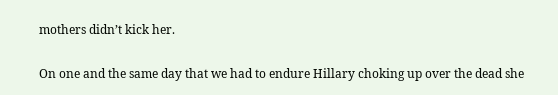mothers didn’t kick her.

On one and the same day that we had to endure Hillary choking up over the dead she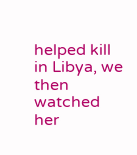helped kill in Libya, we then watched her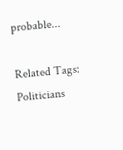probable...

Related Tags: Politicians